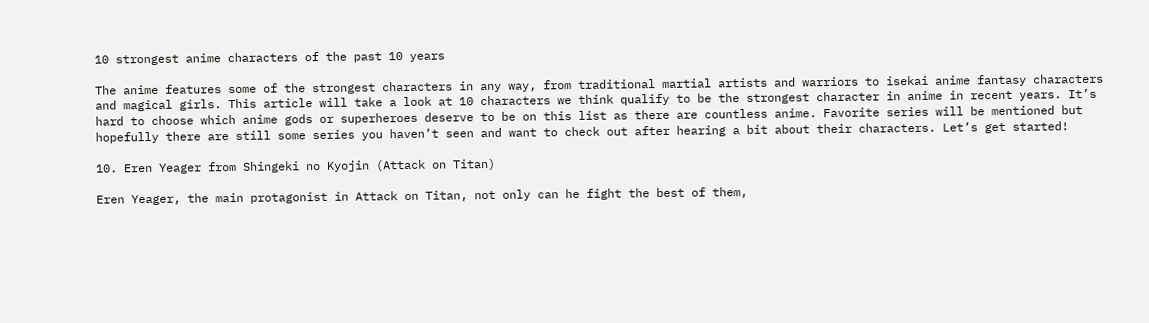10 strongest anime characters of the past 10 years

The anime features some of the strongest characters in any way, from traditional martial artists and warriors to isekai anime fantasy characters and magical girls. This article will take a look at 10 characters we think qualify to be the strongest character in anime in recent years. It’s hard to choose which anime gods or superheroes deserve to be on this list as there are countless anime. Favorite series will be mentioned but hopefully there are still some series you haven’t seen and want to check out after hearing a bit about their characters. Let’s get started!

10. Eren Yeager from Shingeki no Kyojin (Attack on Titan)

Eren Yeager, the main protagonist in Attack on Titan, not only can he fight the best of them,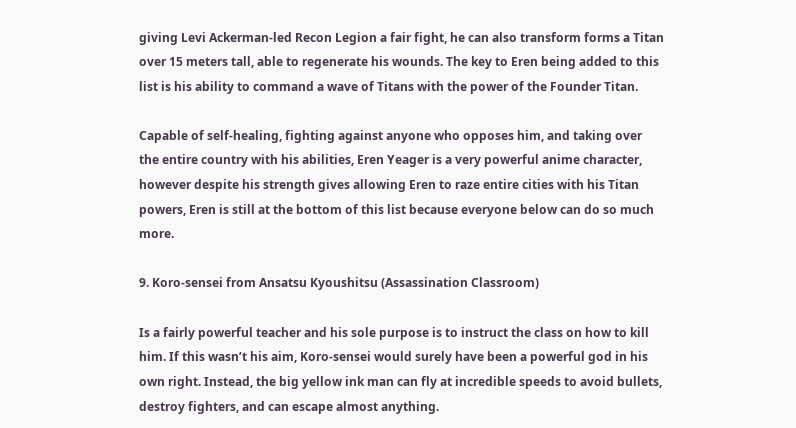giving Levi Ackerman-led Recon Legion a fair fight, he can also transform forms a Titan over 15 meters tall, able to regenerate his wounds. The key to Eren being added to this list is his ability to command a wave of Titans with the power of the Founder Titan.

Capable of self-healing, fighting against anyone who opposes him, and taking over the entire country with his abilities, Eren Yeager is a very powerful anime character, however despite his strength gives allowing Eren to raze entire cities with his Titan powers, Eren is still at the bottom of this list because everyone below can do so much more.

9. Koro-sensei from Ansatsu Kyoushitsu (Assassination Classroom)

Is a fairly powerful teacher and his sole purpose is to instruct the class on how to kill him. If this wasn’t his aim, Koro-sensei would surely have been a powerful god in his own right. Instead, the big yellow ink man can fly at incredible speeds to avoid bullets, destroy fighters, and can escape almost anything.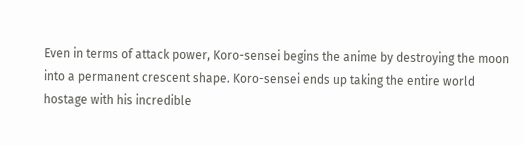Even in terms of attack power, Koro-sensei begins the anime by destroying the moon into a permanent crescent shape. Koro-sensei ends up taking the entire world hostage with his incredible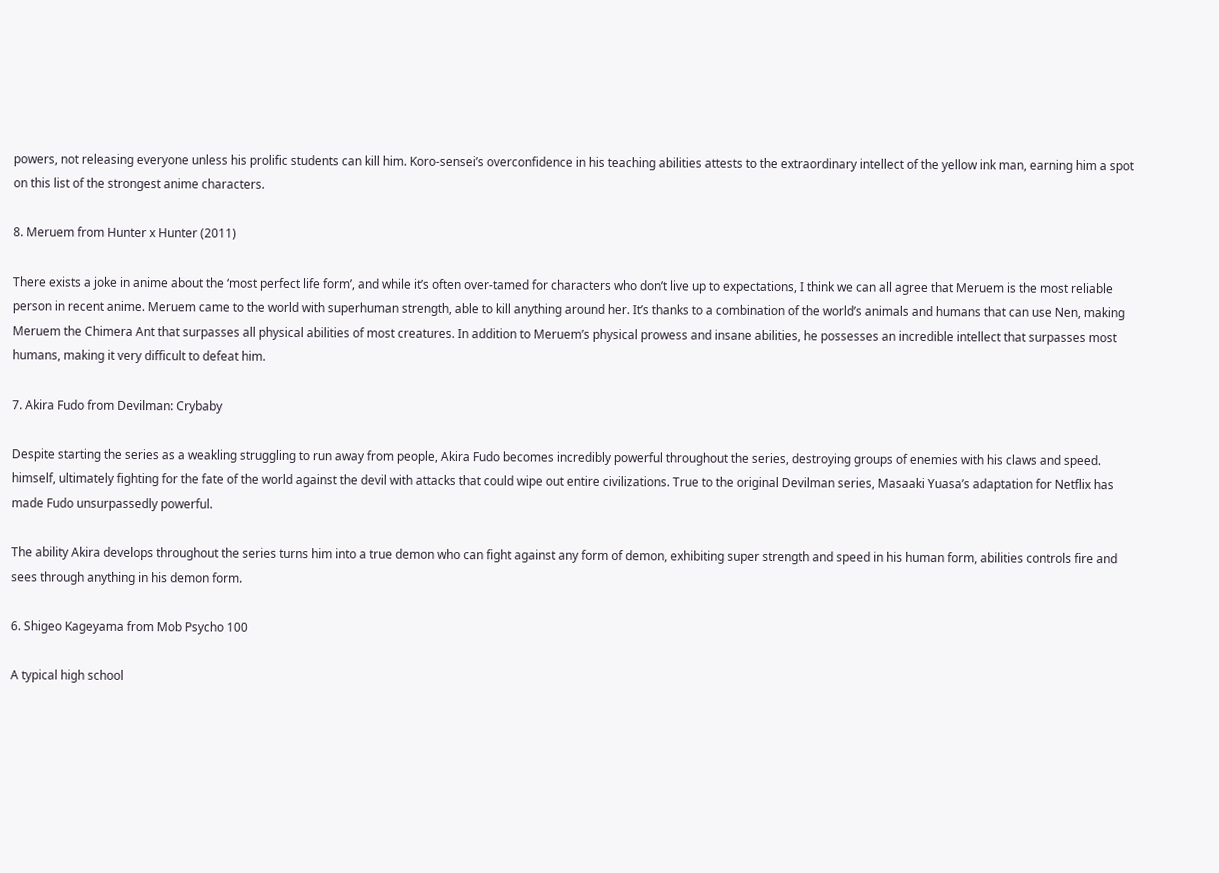powers, not releasing everyone unless his prolific students can kill him. Koro-sensei’s overconfidence in his teaching abilities attests to the extraordinary intellect of the yellow ink man, earning him a spot on this list of the strongest anime characters.

8. Meruem from Hunter x Hunter (2011)

There exists a joke in anime about the ‘most perfect life form’, and while it’s often over-tamed for characters who don’t live up to expectations, I think we can all agree that Meruem is the most reliable person in recent anime. Meruem came to the world with superhuman strength, able to kill anything around her. It’s thanks to a combination of the world’s animals and humans that can use Nen, making Meruem the Chimera Ant that surpasses all physical abilities of most creatures. In addition to Meruem’s physical prowess and insane abilities, he possesses an incredible intellect that surpasses most humans, making it very difficult to defeat him.

7. Akira Fudo from Devilman: Crybaby

Despite starting the series as a weakling struggling to run away from people, Akira Fudo becomes incredibly powerful throughout the series, destroying groups of enemies with his claws and speed. himself, ultimately fighting for the fate of the world against the devil with attacks that could wipe out entire civilizations. True to the original Devilman series, Masaaki Yuasa’s adaptation for Netflix has made Fudo unsurpassedly powerful.

The ability Akira develops throughout the series turns him into a true demon who can fight against any form of demon, exhibiting super strength and speed in his human form, abilities controls fire and sees through anything in his demon form.

6. Shigeo Kageyama from Mob Psycho 100

A typical high school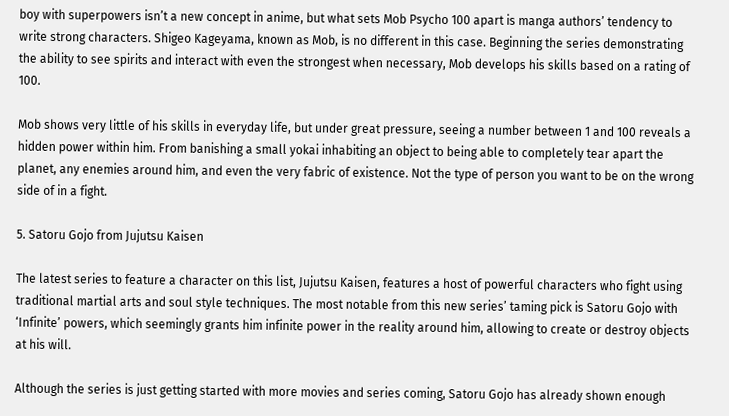boy with superpowers isn’t a new concept in anime, but what sets Mob Psycho 100 apart is manga authors’ tendency to write strong characters. Shigeo Kageyama, known as Mob, is no different in this case. Beginning the series demonstrating the ability to see spirits and interact with even the strongest when necessary, Mob develops his skills based on a rating of 100.

Mob shows very little of his skills in everyday life, but under great pressure, seeing a number between 1 and 100 reveals a hidden power within him. From banishing a small yokai inhabiting an object to being able to completely tear apart the planet, any enemies around him, and even the very fabric of existence. Not the type of person you want to be on the wrong side of in a fight.

5. Satoru Gojo from Jujutsu Kaisen

The latest series to feature a character on this list, Jujutsu Kaisen, features a host of powerful characters who fight using traditional martial arts and soul style techniques. The most notable from this new series’ taming pick is Satoru Gojo with ‘Infinite’ powers, which seemingly grants him infinite power in the reality around him, allowing to create or destroy objects at his will.

Although the series is just getting started with more movies and series coming, Satoru Gojo has already shown enough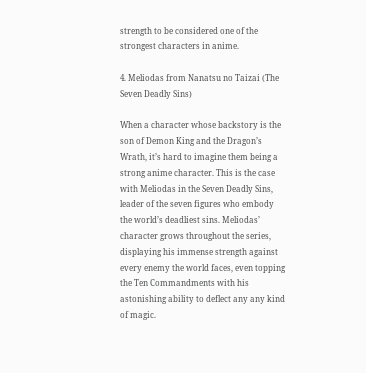strength to be considered one of the strongest characters in anime.

4. Meliodas from Nanatsu no Taizai (The Seven Deadly Sins)

When a character whose backstory is the son of Demon King and the Dragon’s Wrath, it’s hard to imagine them being a strong anime character. This is the case with Meliodas in the Seven Deadly Sins, leader of the seven figures who embody the world’s deadliest sins. Meliodas’ character grows throughout the series, displaying his immense strength against every enemy the world faces, even topping the Ten Commandments with his astonishing ability to deflect any any kind of magic.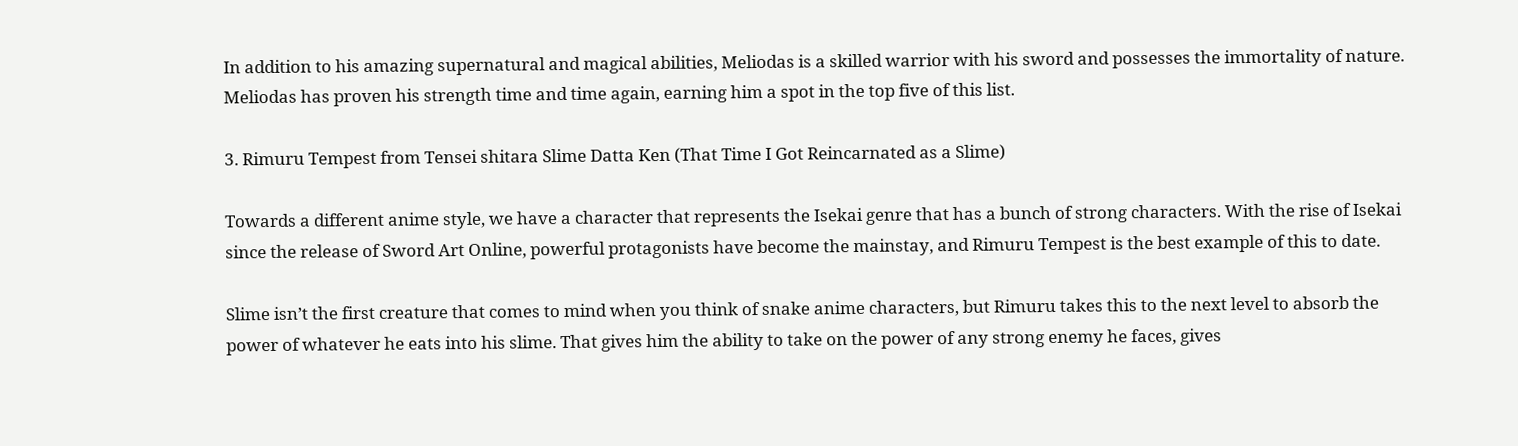In addition to his amazing supernatural and magical abilities, Meliodas is a skilled warrior with his sword and possesses the immortality of nature. Meliodas has proven his strength time and time again, earning him a spot in the top five of this list.

3. Rimuru Tempest from Tensei shitara Slime Datta Ken (That Time I Got Reincarnated as a Slime)

Towards a different anime style, we have a character that represents the Isekai genre that has a bunch of strong characters. With the rise of Isekai since the release of Sword Art Online, powerful protagonists have become the mainstay, and Rimuru Tempest is the best example of this to date.

Slime isn’t the first creature that comes to mind when you think of snake anime characters, but Rimuru takes this to the next level to absorb the power of whatever he eats into his slime. That gives him the ability to take on the power of any strong enemy he faces, gives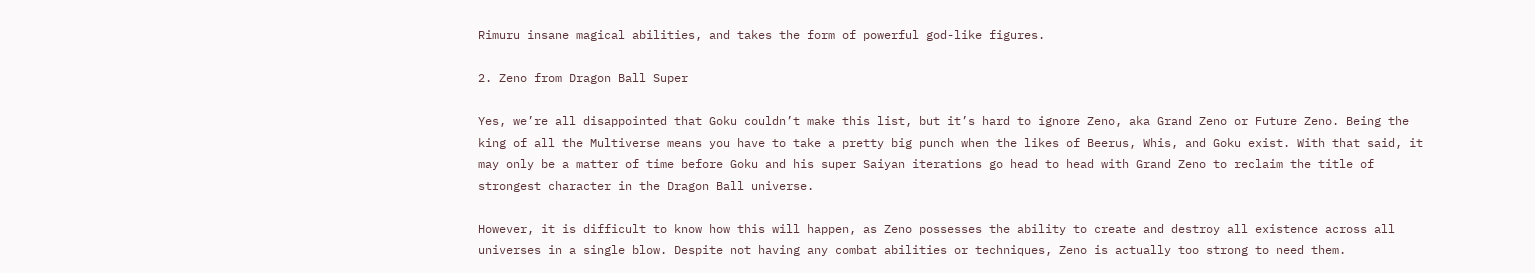Rimuru insane magical abilities, and takes the form of powerful god-like figures.

2. Zeno from Dragon Ball Super

Yes, we’re all disappointed that Goku couldn’t make this list, but it’s hard to ignore Zeno, aka Grand Zeno or Future Zeno. Being the king of all the Multiverse means you have to take a pretty big punch when the likes of Beerus, Whis, and Goku exist. With that said, it may only be a matter of time before Goku and his super Saiyan iterations go head to head with Grand Zeno to reclaim the title of strongest character in the Dragon Ball universe.

However, it is difficult to know how this will happen, as Zeno possesses the ability to create and destroy all existence across all universes in a single blow. Despite not having any combat abilities or techniques, Zeno is actually too strong to need them.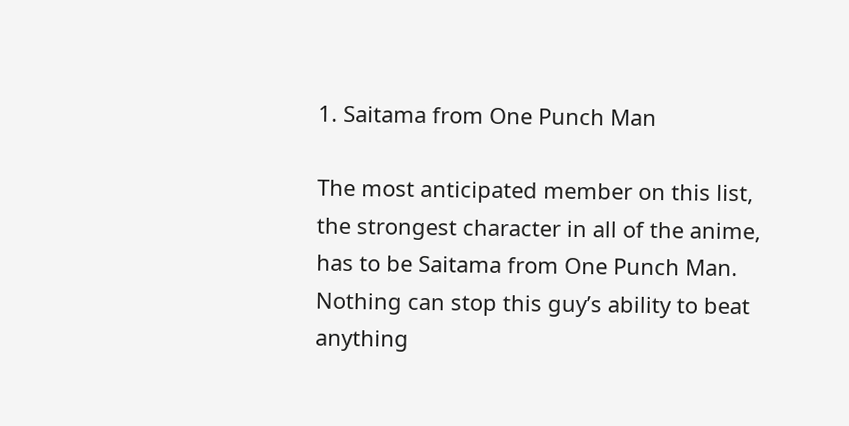1. Saitama from One Punch Man

The most anticipated member on this list, the strongest character in all of the anime, has to be Saitama from One Punch Man. Nothing can stop this guy’s ability to beat anything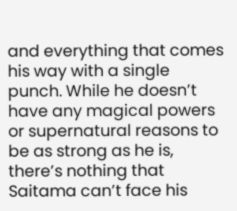and everything that comes his way with a single punch. While he doesn’t have any magical powers or supernatural reasons to be as strong as he is, there’s nothing that Saitama can’t face his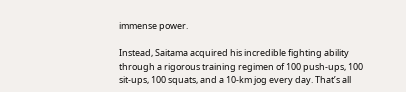immense power.

Instead, Saitama acquired his incredible fighting ability through a rigorous training regimen of 100 push-ups, 100 sit-ups, 100 squats, and a 10-km jog every day. That’s all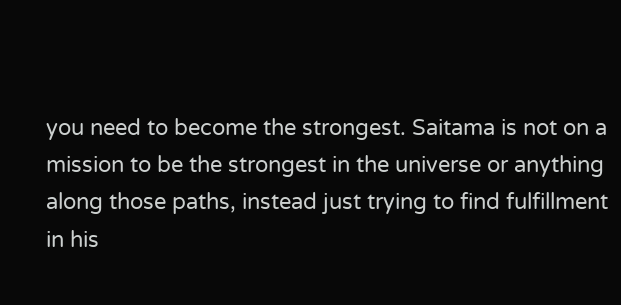you need to become the strongest. Saitama is not on a mission to be the strongest in the universe or anything along those paths, instead just trying to find fulfillment in his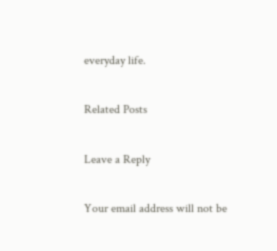everyday life.

Related Posts

Leave a Reply

Your email address will not be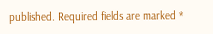published. Required fields are marked *